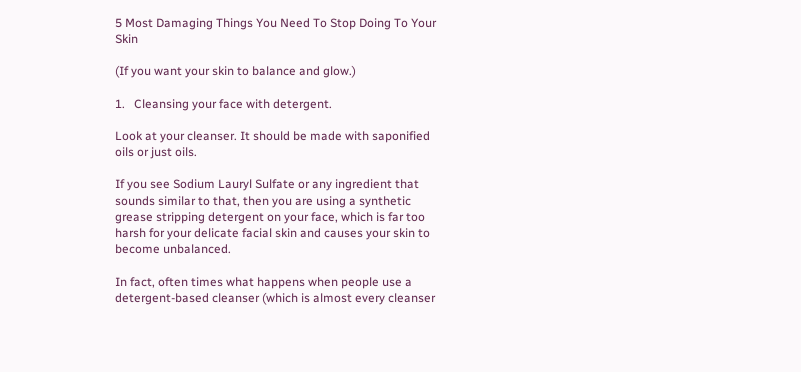5 Most Damaging Things You Need To Stop Doing To Your Skin

(If you want your skin to balance and glow.)

1.   Cleansing your face with detergent.

Look at your cleanser. It should be made with saponified oils or just oils.

If you see Sodium Lauryl Sulfate or any ingredient that sounds similar to that, then you are using a synthetic grease stripping detergent on your face, which is far too harsh for your delicate facial skin and causes your skin to become unbalanced.

In fact, often times what happens when people use a detergent-based cleanser (which is almost every cleanser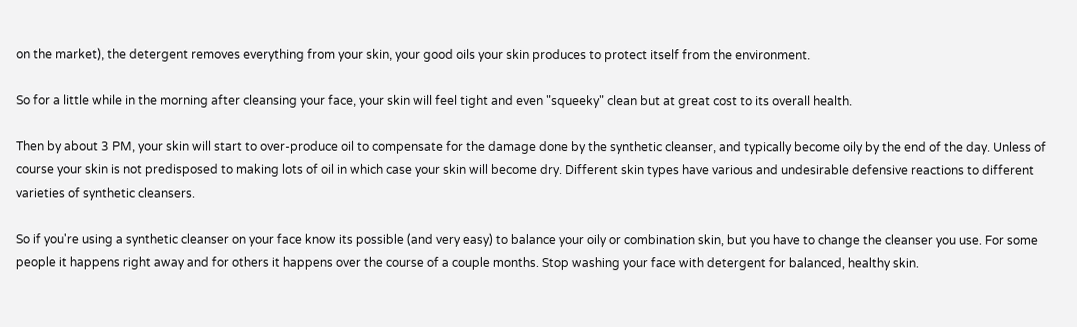on the market), the detergent removes everything from your skin, your good oils your skin produces to protect itself from the environment.

So for a little while in the morning after cleansing your face, your skin will feel tight and even "squeeky" clean but at great cost to its overall health.

Then by about 3 PM, your skin will start to over-produce oil to compensate for the damage done by the synthetic cleanser, and typically become oily by the end of the day. Unless of course your skin is not predisposed to making lots of oil in which case your skin will become dry. Different skin types have various and undesirable defensive reactions to different varieties of synthetic cleansers.

So if you're using a synthetic cleanser on your face know its possible (and very easy) to balance your oily or combination skin, but you have to change the cleanser you use. For some people it happens right away and for others it happens over the course of a couple months. Stop washing your face with detergent for balanced, healthy skin.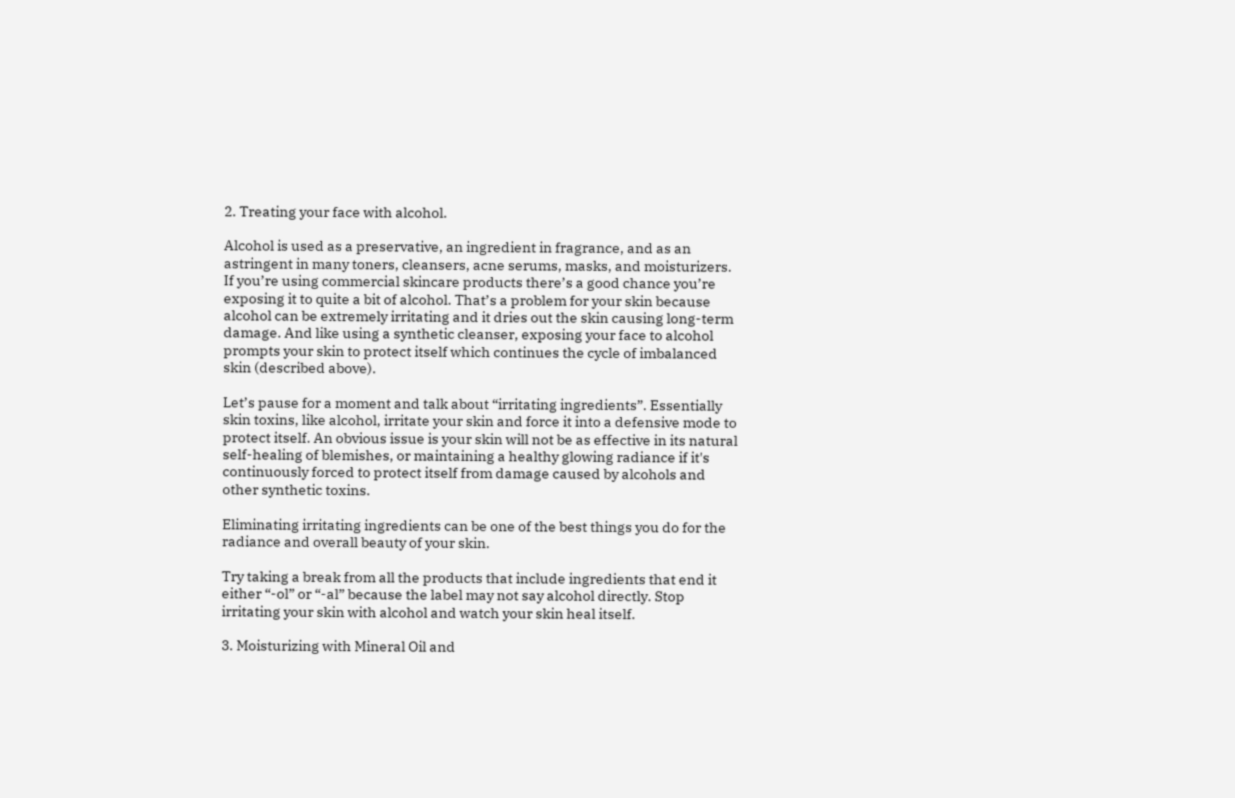2. Treating your face with alcohol.

Alcohol is used as a preservative, an ingredient in fragrance, and as an astringent in many toners, cleansers, acne serums, masks, and moisturizers. If you’re using commercial skincare products there’s a good chance you’re exposing it to quite a bit of alcohol. That’s a problem for your skin because alcohol can be extremely irritating and it dries out the skin causing long-term damage. And like using a synthetic cleanser, exposing your face to alcohol prompts your skin to protect itself which continues the cycle of imbalanced skin (described above).

Let’s pause for a moment and talk about “irritating ingredients”. Essentially skin toxins, like alcohol, irritate your skin and force it into a defensive mode to protect itself. An obvious issue is your skin will not be as effective in its natural self-healing of blemishes, or maintaining a healthy glowing radiance if it's continuously forced to protect itself from damage caused by alcohols and other synthetic toxins.

Eliminating irritating ingredients can be one of the best things you do for the radiance and overall beauty of your skin.

Try taking a break from all the products that include ingredients that end it either “-ol” or “-al” because the label may not say alcohol directly. Stop irritating your skin with alcohol and watch your skin heal itself.

3. Moisturizing with Mineral Oil and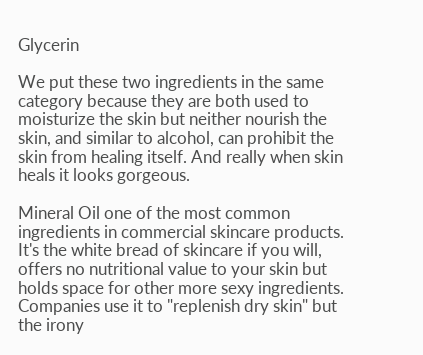Glycerin

We put these two ingredients in the same category because they are both used to moisturize the skin but neither nourish the skin, and similar to alcohol, can prohibit the skin from healing itself. And really when skin heals it looks gorgeous.

Mineral Oil one of the most common ingredients in commercial skincare products. It's the white bread of skincare if you will, offers no nutritional value to your skin but holds space for other more sexy ingredients. Companies use it to "replenish dry skin" but the irony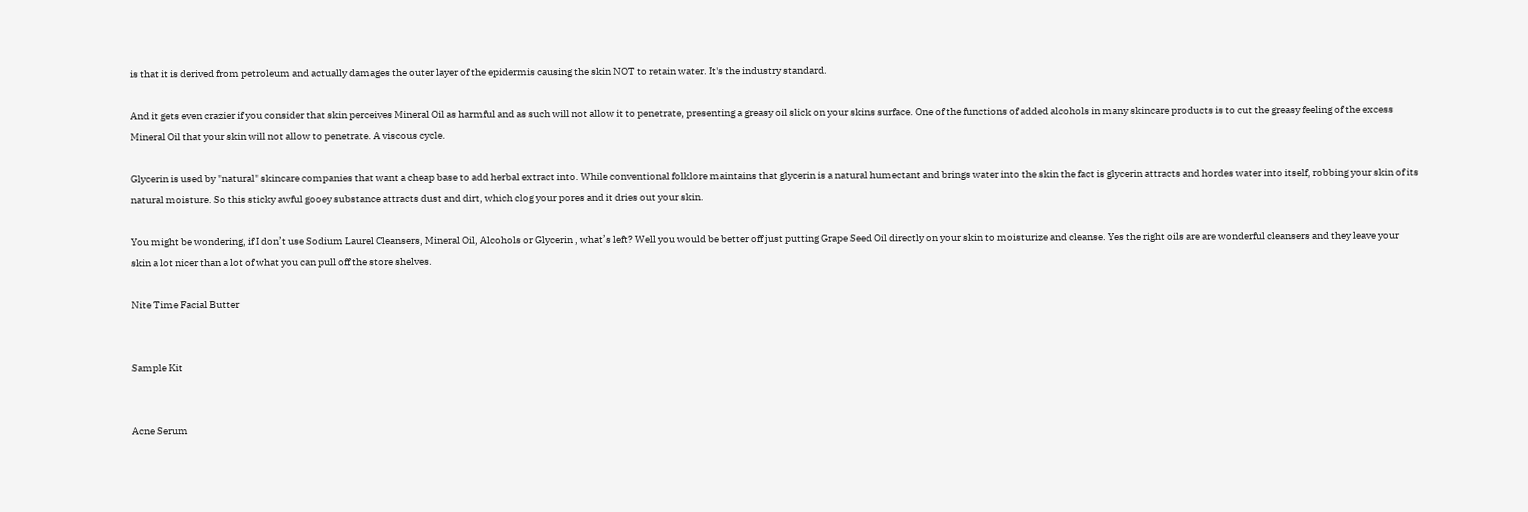is that it is derived from petroleum and actually damages the outer layer of the epidermis causing the skin NOT to retain water. It's the industry standard.

And it gets even crazier if you consider that skin perceives Mineral Oil as harmful and as such will not allow it to penetrate, presenting a greasy oil slick on your skins surface. One of the functions of added alcohols in many skincare products is to cut the greasy feeling of the excess Mineral Oil that your skin will not allow to penetrate. A viscous cycle.

Glycerin is used by "natural" skincare companies that want a cheap base to add herbal extract into. While conventional folklore maintains that glycerin is a natural humectant and brings water into the skin the fact is glycerin attracts and hordes water into itself, robbing your skin of its natural moisture. So this sticky awful gooey substance attracts dust and dirt, which clog your pores and it dries out your skin.

You might be wondering, if I don’t use Sodium Laurel Cleansers, Mineral Oil, Alcohols or Glycerin , what’s left? Well you would be better off just putting Grape Seed Oil directly on your skin to moisturize and cleanse. Yes the right oils are are wonderful cleansers and they leave your skin a lot nicer than a lot of what you can pull off the store shelves.

Nite Time Facial Butter


Sample Kit


Acne Serum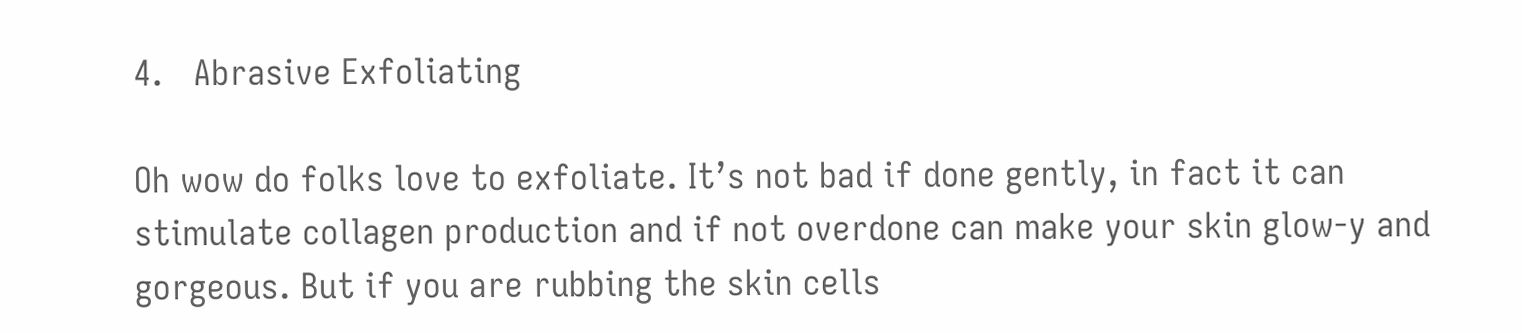4.   Abrasive Exfoliating

Oh wow do folks love to exfoliate. It’s not bad if done gently, in fact it can stimulate collagen production and if not overdone can make your skin glow-y and gorgeous. But if you are rubbing the skin cells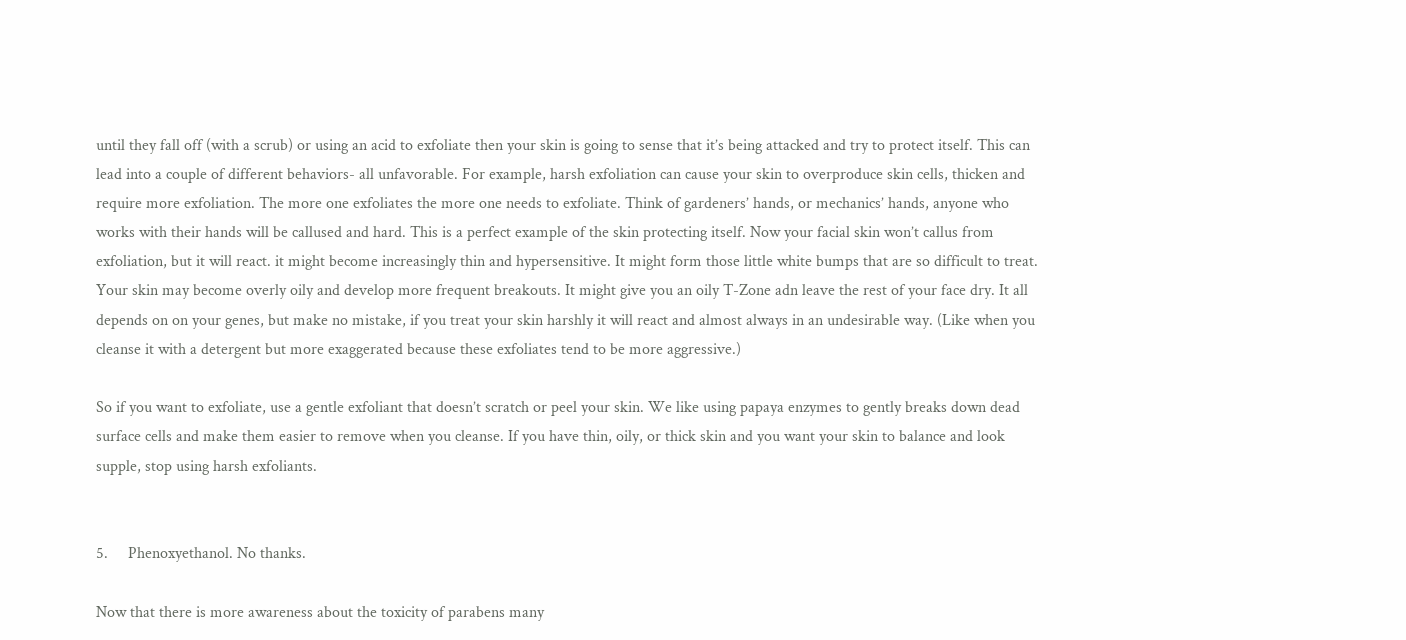until they fall off (with a scrub) or using an acid to exfoliate then your skin is going to sense that it’s being attacked and try to protect itself. This can lead into a couple of different behaviors- all unfavorable. For example, harsh exfoliation can cause your skin to overproduce skin cells, thicken and require more exfoliation. The more one exfoliates the more one needs to exfoliate. Think of gardeners’ hands, or mechanics’ hands, anyone who works with their hands will be callused and hard. This is a perfect example of the skin protecting itself. Now your facial skin won’t callus from exfoliation, but it will react. it might become increasingly thin and hypersensitive. It might form those little white bumps that are so difficult to treat. Your skin may become overly oily and develop more frequent breakouts. It might give you an oily T-Zone adn leave the rest of your face dry. It all depends on on your genes, but make no mistake, if you treat your skin harshly it will react and almost always in an undesirable way. (Like when you cleanse it with a detergent but more exaggerated because these exfoliates tend to be more aggressive.)

So if you want to exfoliate, use a gentle exfoliant that doesn’t scratch or peel your skin. We like using papaya enzymes to gently breaks down dead surface cells and make them easier to remove when you cleanse. If you have thin, oily, or thick skin and you want your skin to balance and look supple, stop using harsh exfoliants.


5.     Phenoxyethanol. No thanks.

Now that there is more awareness about the toxicity of parabens many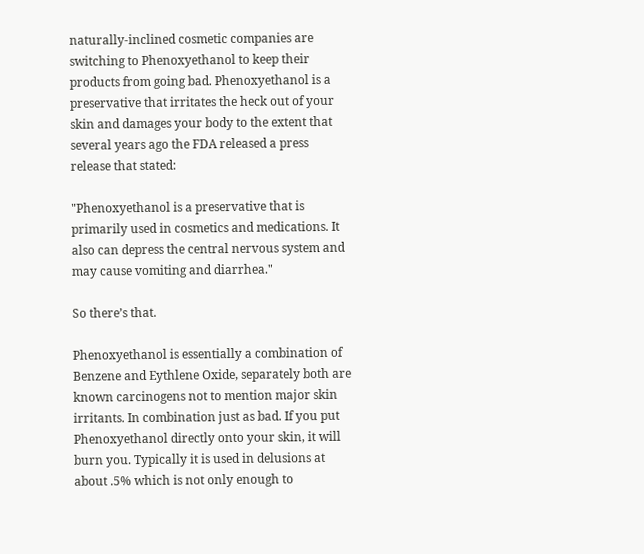naturally-inclined cosmetic companies are switching to Phenoxyethanol to keep their products from going bad. Phenoxyethanol is a preservative that irritates the heck out of your skin and damages your body to the extent that several years ago the FDA released a press release that stated:

"Phenoxyethanol is a preservative that is primarily used in cosmetics and medications. It also can depress the central nervous system and may cause vomiting and diarrhea."

So there’s that.

Phenoxyethanol is essentially a combination of Benzene and Eythlene Oxide, separately both are known carcinogens not to mention major skin irritants. In combination just as bad. If you put Phenoxyethanol directly onto your skin, it will burn you. Typically it is used in delusions at about .5% which is not only enough to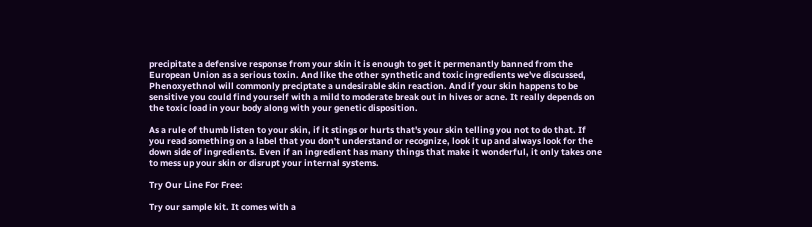precipitate a defensive response from your skin it is enough to get it permenantly banned from the European Union as a serious toxin. And like the other synthetic and toxic ingredients we've discussed, Phenoxyethnol will commonly preciptate a undesirable skin reaction. And if your skin happens to be sensitive you could find yourself with a mild to moderate break out in hives or acne. It really depends on the toxic load in your body along with your genetic disposition.

As a rule of thumb listen to your skin, if it stings or hurts that's your skin telling you not to do that. If you read something on a label that you don't understand or recognize, look it up and always look for the down side of ingredients. Even if an ingredient has many things that make it wonderful, it only takes one to mess up your skin or disrupt your internal systems.

Try Our Line For Free:

Try our sample kit. It comes with a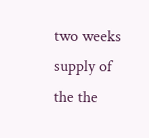two weeks supply of the the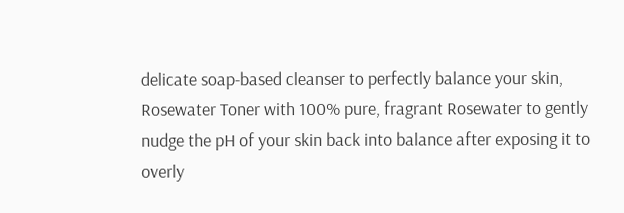delicate soap-based cleanser to perfectly balance your skin, Rosewater Toner with 100% pure, fragrant Rosewater to gently nudge the pH of your skin back into balance after exposing it to overly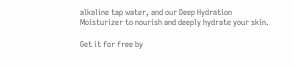alkaline tap water, and our Deep Hydration Moisturizer to nourish and deeply hydrate your skin.

Get it for free by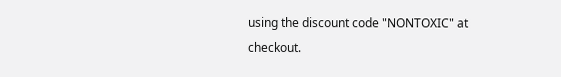using the discount code "NONTOXIC" at checkout.